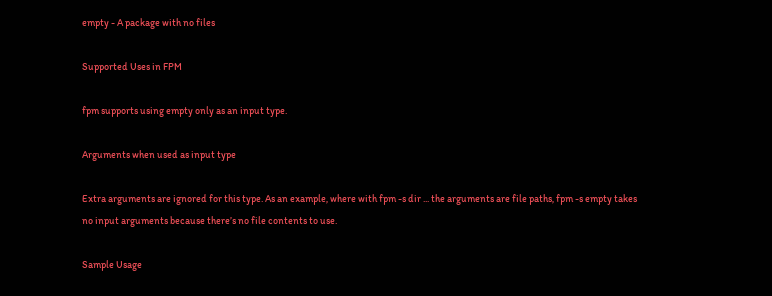empty - A package with no files

Supported Uses in FPM

fpm supports using empty only as an input type.

Arguments when used as input type

Extra arguments are ignored for this type. As an example, where with fpm -s dir ... the arguments are file paths, fpm -s empty takes no input arguments because there’s no file contents to use.

Sample Usage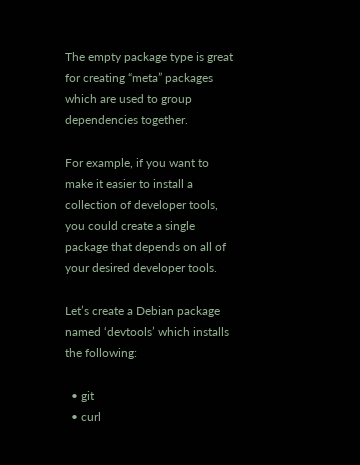The empty package type is great for creating “meta” packages which are used to group dependencies together.

For example, if you want to make it easier to install a collection of developer tools, you could create a single package that depends on all of your desired developer tools.

Let’s create a Debian package named ‘devtools’ which installs the following:

  • git
  • curl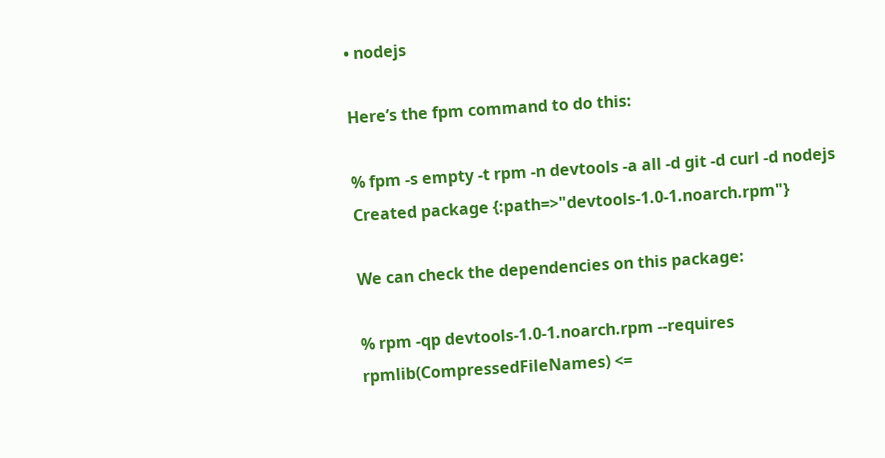• nodejs

Here’s the fpm command to do this:

% fpm -s empty -t rpm -n devtools -a all -d git -d curl -d nodejs
Created package {:path=>"devtools-1.0-1.noarch.rpm"}

We can check the dependencies on this package:

% rpm -qp devtools-1.0-1.noarch.rpm --requires
rpmlib(CompressedFileNames) <=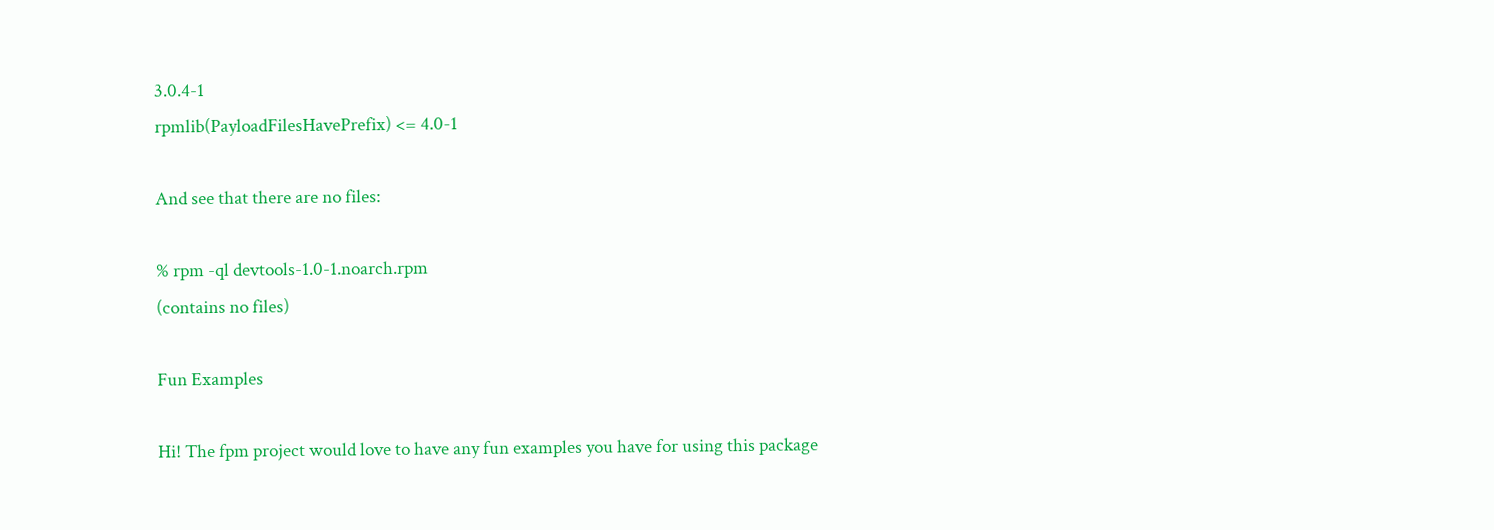3.0.4-1
rpmlib(PayloadFilesHavePrefix) <= 4.0-1

And see that there are no files:

% rpm -ql devtools-1.0-1.noarch.rpm
(contains no files)

Fun Examples

Hi! The fpm project would love to have any fun examples you have for using this package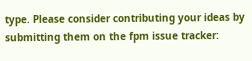type. Please consider contributing your ideas by submitting them on the fpm issue tracker: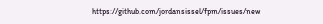https://github.com/jordansissel/fpm/issues/new